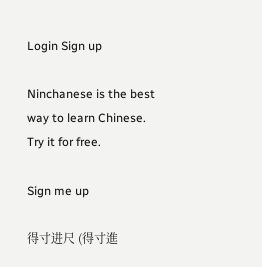Login Sign up

Ninchanese is the best way to learn Chinese.
Try it for free.

Sign me up

得寸进尺 (得寸進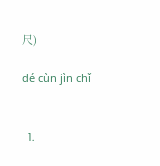尺)

dé cùn jìn chǐ


  1.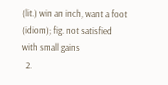(lit.) win an inch, want a foot (idiom); fig. not satisfied with small gains
  2.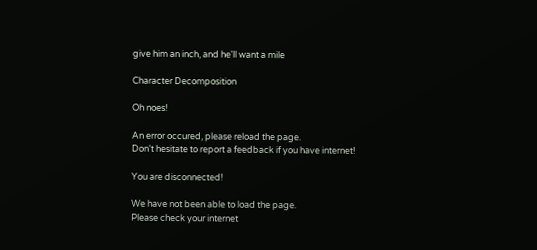give him an inch, and he'll want a mile

Character Decomposition

Oh noes!

An error occured, please reload the page.
Don't hesitate to report a feedback if you have internet!

You are disconnected!

We have not been able to load the page.
Please check your internet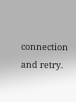connection and retry.